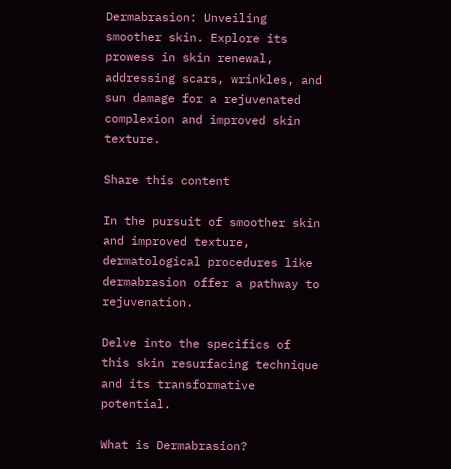Dermabrasion: Unveiling smoother skin. Explore its prowess in skin renewal, addressing scars, wrinkles, and sun damage for a rejuvenated complexion and improved skin texture.

Share this content

In the pursuit of smoother skin and improved texture, dermatological procedures like dermabrasion offer a pathway to rejuvenation.

Delve into the specifics of this skin resurfacing technique and its transformative potential.

What is Dermabrasion?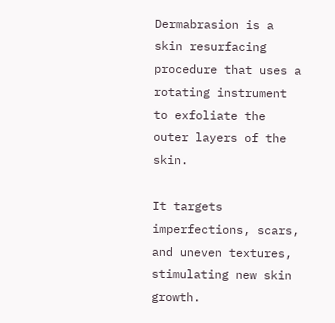Dermabrasion is a skin resurfacing procedure that uses a rotating instrument to exfoliate the outer layers of the skin.

It targets imperfections, scars, and uneven textures, stimulating new skin growth.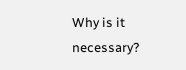Why is it necessary?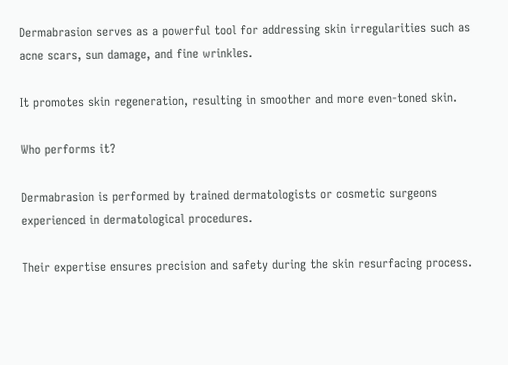Dermabrasion serves as a powerful tool for addressing skin irregularities such as acne scars, sun damage, and fine wrinkles.

It promotes skin regeneration, resulting in smoother and more even-toned skin.

Who performs it?

Dermabrasion is performed by trained dermatologists or cosmetic surgeons experienced in dermatological procedures.

Their expertise ensures precision and safety during the skin resurfacing process.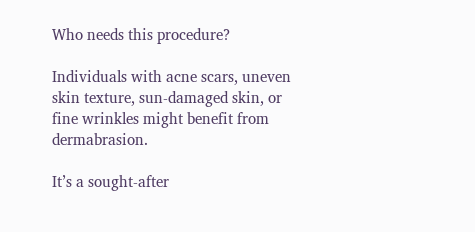Who needs this procedure?

Individuals with acne scars, uneven skin texture, sun-damaged skin, or fine wrinkles might benefit from dermabrasion.

It’s a sought-after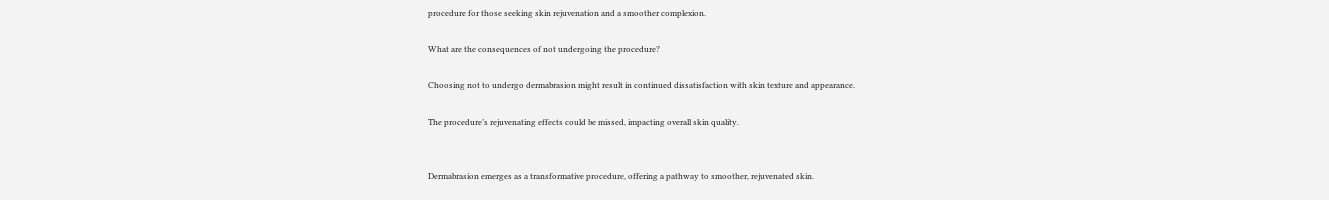procedure for those seeking skin rejuvenation and a smoother complexion.

What are the consequences of not undergoing the procedure?

Choosing not to undergo dermabrasion might result in continued dissatisfaction with skin texture and appearance.

The procedure’s rejuvenating effects could be missed, impacting overall skin quality.


Dermabrasion emerges as a transformative procedure, offering a pathway to smoother, rejuvenated skin.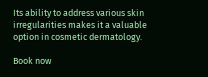Its ability to address various skin irregularities makes it a valuable option in cosmetic dermatology.

Book now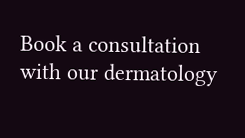Book a consultation with our dermatology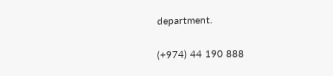department.

(+974) 44 190 888